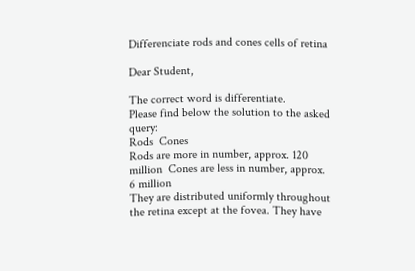Differenciate rods and cones cells of retina

Dear Student,

The correct word is differentiate.
Please find below the solution to the asked query:
Rods  Cones
Rods are more in number, approx. 120 million  Cones are less in number, approx. 6 million
They are distributed uniformly throughout the retina except at the fovea. They have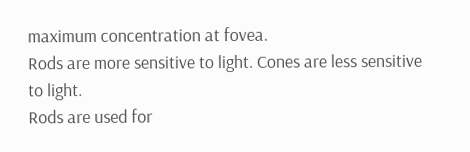maximum concentration at fovea.
Rods are more sensitive to light. Cones are less sensitive to light.
Rods are used for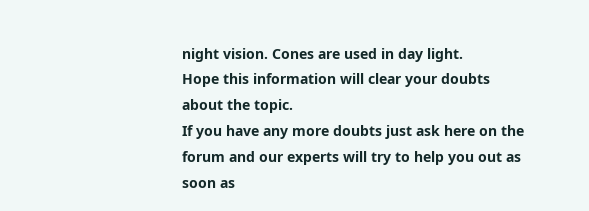night vision. Cones are used in day light.
Hope this information will clear your doubts about the topic.
If you have any more doubts just ask here on the forum and our experts will try to help you out as soon as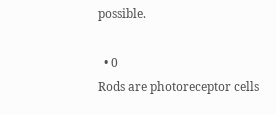possible.

  • 0
Rods are photoreceptor cells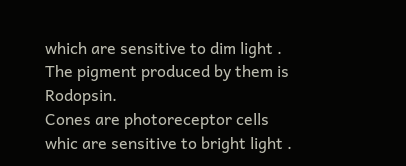which are sensitive to dim light . The pigment produced by them is Rodopsin.
Cones are photoreceptor cells whic are sensitive to bright light .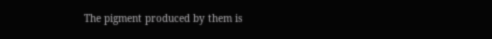The pigment produced by them is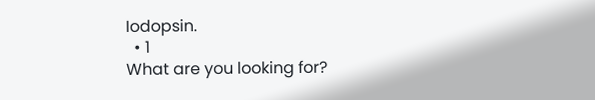Iodopsin.
  • 1
What are you looking for?